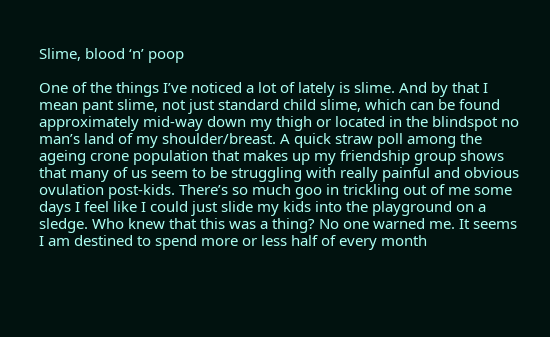Slime, blood ‘n’ poop

One of the things I’ve noticed a lot of lately is slime. And by that I mean pant slime, not just standard child slime, which can be found approximately mid-way down my thigh or located in the blindspot no man’s land of my shoulder/breast. A quick straw poll among the ageing crone population that makes up my friendship group shows that many of us seem to be struggling with really painful and obvious ovulation post-kids. There’s so much goo in trickling out of me some days I feel like I could just slide my kids into the playground on a sledge. Who knew that this was a thing? No one warned me. It seems I am destined to spend more or less half of every month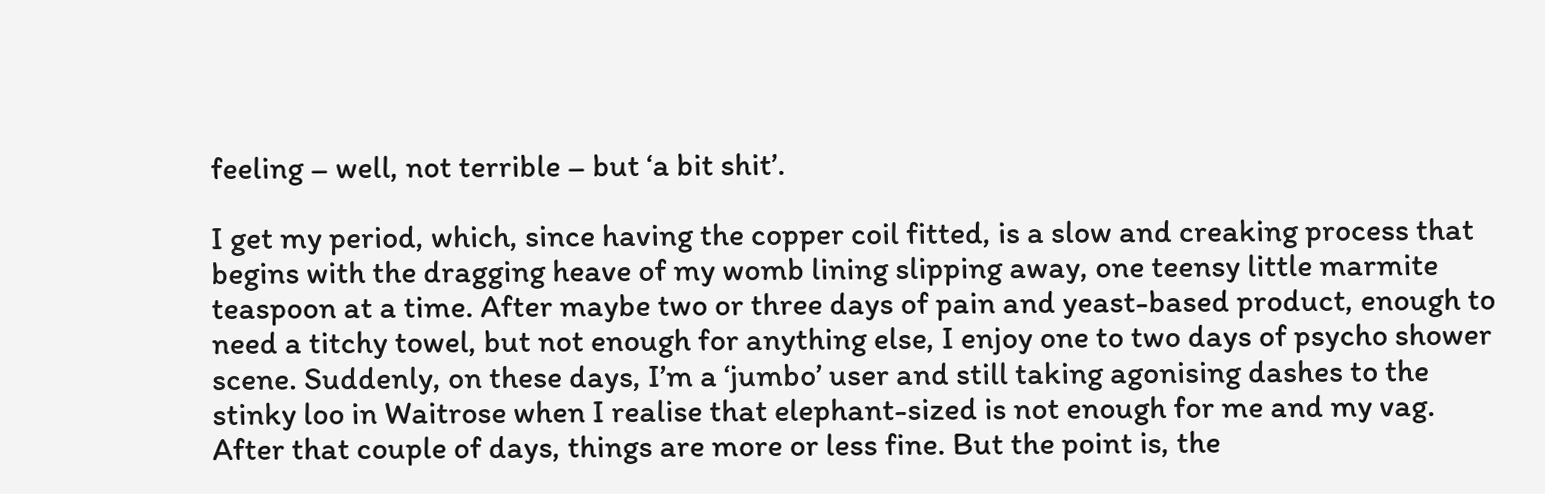feeling – well, not terrible – but ‘a bit shit’.

I get my period, which, since having the copper coil fitted, is a slow and creaking process that begins with the dragging heave of my womb lining slipping away, one teensy little marmite teaspoon at a time. After maybe two or three days of pain and yeast-based product, enough to need a titchy towel, but not enough for anything else, I enjoy one to two days of psycho shower scene. Suddenly, on these days, I’m a ‘jumbo’ user and still taking agonising dashes to the stinky loo in Waitrose when I realise that elephant-sized is not enough for me and my vag. After that couple of days, things are more or less fine. But the point is, the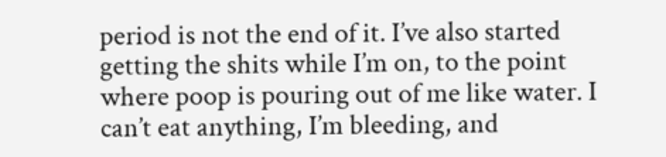period is not the end of it. I’ve also started getting the shits while I’m on, to the point where poop is pouring out of me like water. I can’t eat anything, I’m bleeding, and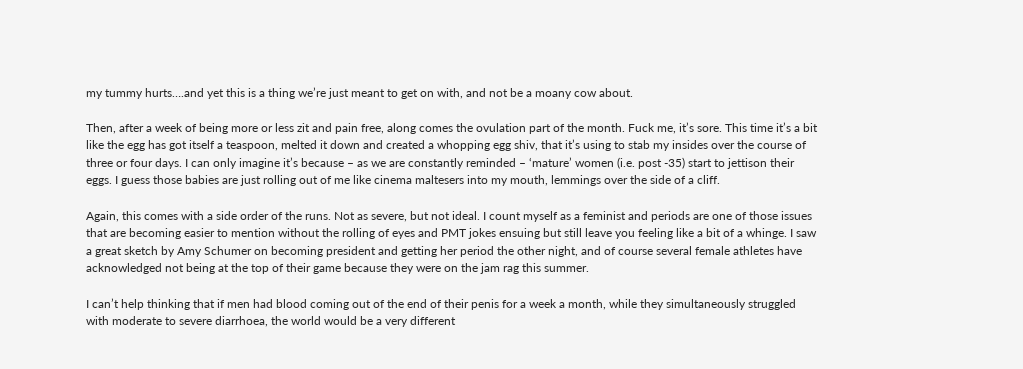my tummy hurts….and yet this is a thing we’re just meant to get on with, and not be a moany cow about.

Then, after a week of being more or less zit and pain free, along comes the ovulation part of the month. Fuck me, it’s sore. This time it’s a bit like the egg has got itself a teaspoon, melted it down and created a whopping egg shiv, that it’s using to stab my insides over the course of three or four days. I can only imagine it’s because – as we are constantly reminded – ‘mature’ women (i.e. post -35) start to jettison their eggs. I guess those babies are just rolling out of me like cinema maltesers into my mouth, lemmings over the side of a cliff.

Again, this comes with a side order of the runs. Not as severe, but not ideal. I count myself as a feminist and periods are one of those issues that are becoming easier to mention without the rolling of eyes and PMT jokes ensuing but still leave you feeling like a bit of a whinge. I saw a great sketch by Amy Schumer on becoming president and getting her period the other night, and of course several female athletes have acknowledged not being at the top of their game because they were on the jam rag this summer.

I can’t help thinking that if men had blood coming out of the end of their penis for a week a month, while they simultaneously struggled with moderate to severe diarrhoea, the world would be a very different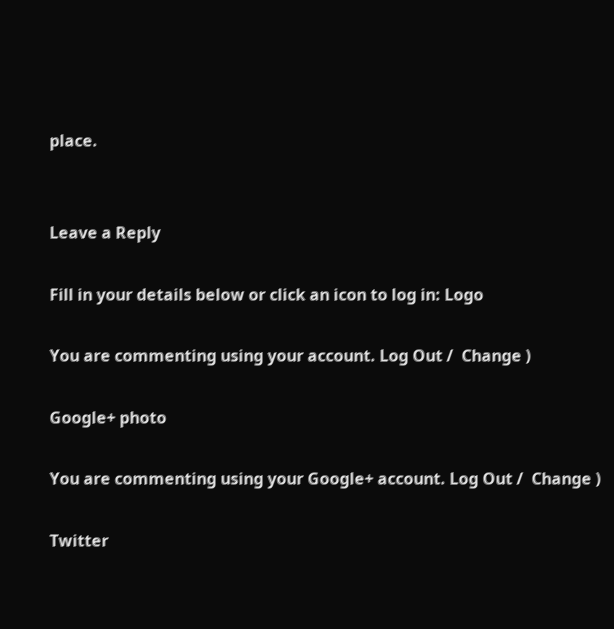place.


Leave a Reply

Fill in your details below or click an icon to log in: Logo

You are commenting using your account. Log Out /  Change )

Google+ photo

You are commenting using your Google+ account. Log Out /  Change )

Twitter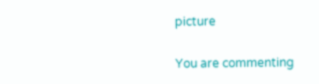picture

You are commenting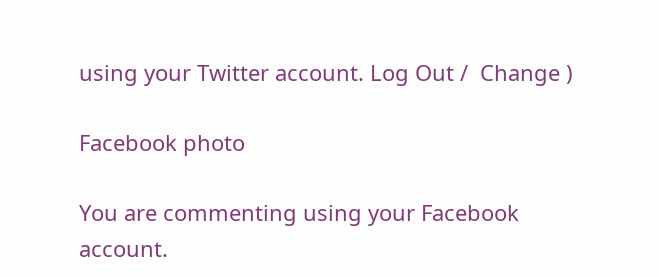using your Twitter account. Log Out /  Change )

Facebook photo

You are commenting using your Facebook account.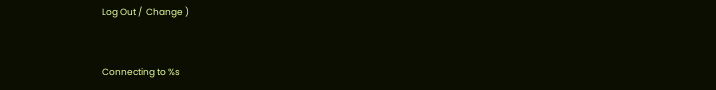Log Out /  Change )


Connecting to %s